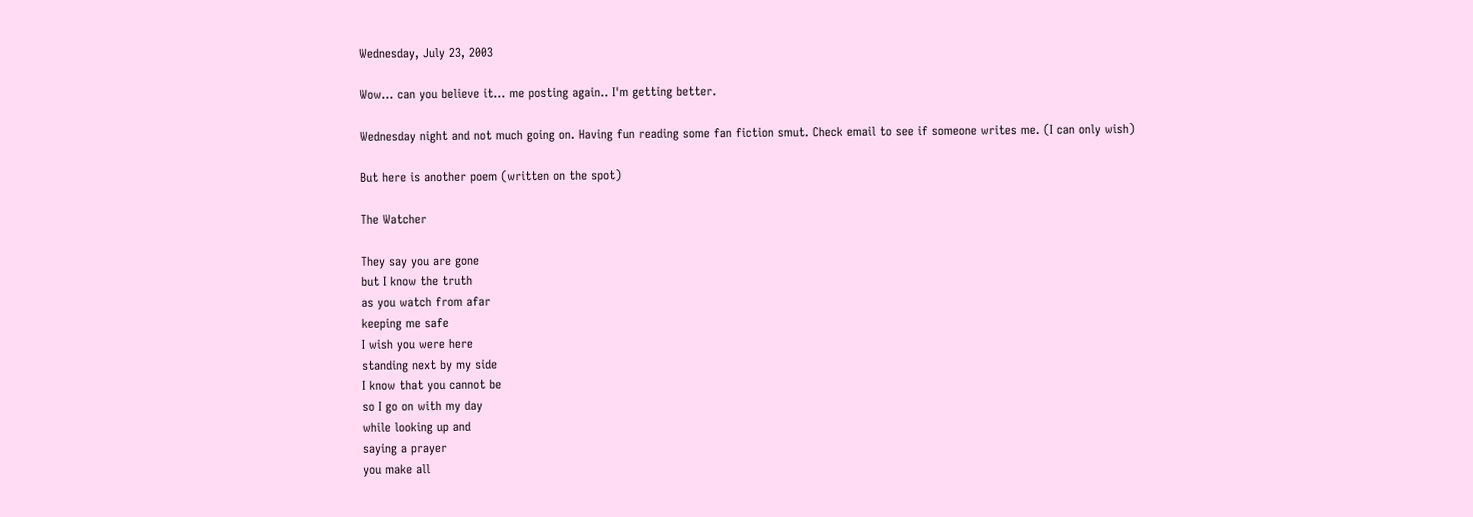Wednesday, July 23, 2003

Wow... can you believe it... me posting again.. I'm getting better.

Wednesday night and not much going on. Having fun reading some fan fiction smut. Check email to see if someone writes me. (I can only wish)

But here is another poem (written on the spot)

The Watcher

They say you are gone
but I know the truth
as you watch from afar
keeping me safe
I wish you were here
standing next by my side
I know that you cannot be
so I go on with my day
while looking up and
saying a prayer
you make all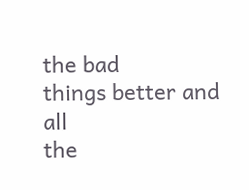the bad
things better and all
the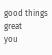good things great
you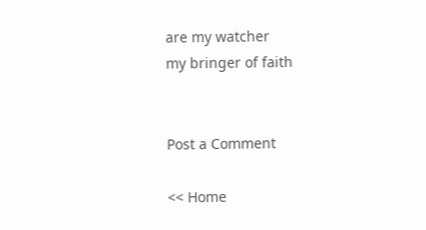are my watcher
my bringer of faith


Post a Comment

<< Home